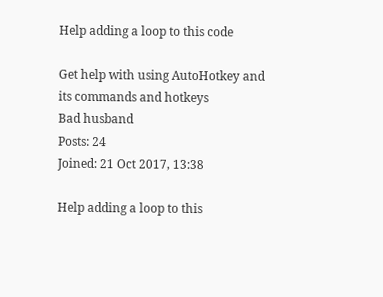Help adding a loop to this code

Get help with using AutoHotkey and its commands and hotkeys
Bad husband
Posts: 24
Joined: 21 Oct 2017, 13:38

Help adding a loop to this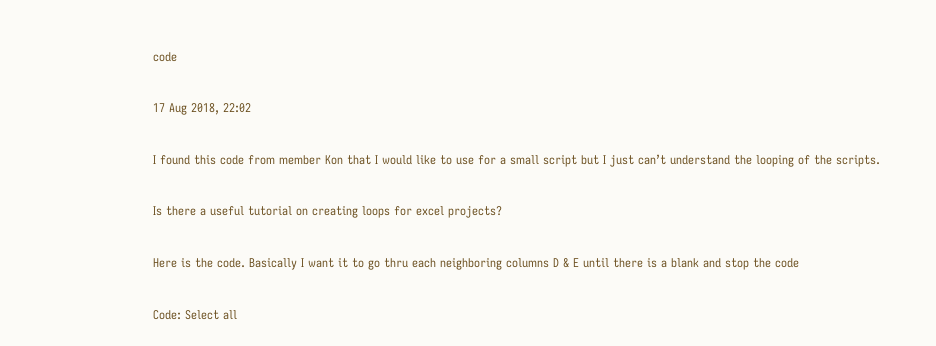code

17 Aug 2018, 22:02

I found this code from member Kon that I would like to use for a small script but I just can’t understand the looping of the scripts.

Is there a useful tutorial on creating loops for excel projects?

Here is the code. Basically I want it to go thru each neighboring columns D & E until there is a blank and stop the code

Code: Select all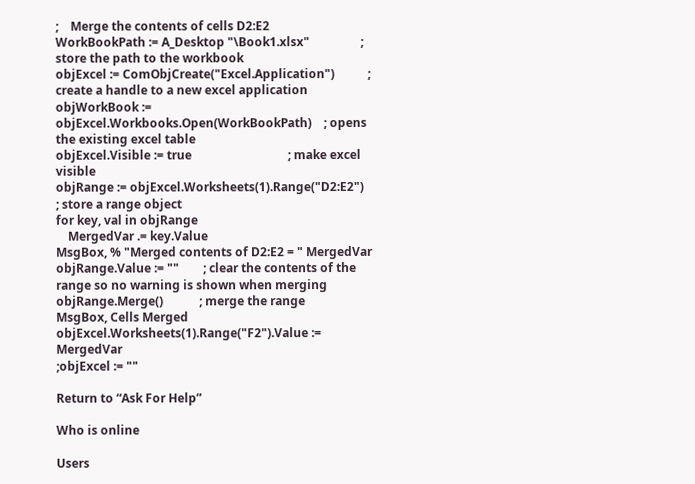;    Merge the contents of cells D2:E2
WorkBookPath := A_Desktop "\Book1.xlsx"                 ; store the path to the workbook
objExcel := ComObjCreate("Excel.Application")           ; create a handle to a new excel application
objWorkBook := objExcel.Workbooks.Open(WorkBookPath)    ; opens the existing excel table
objExcel.Visible := true                                ; make excel visible
objRange := objExcel.Worksheets(1).Range("D2:E2")       ; store a range object
for key, val in objRange
    MergedVar .= key.Value
MsgBox, % "Merged contents of D2:E2 = " MergedVar
objRange.Value := ""        ; clear the contents of the range so no warning is shown when merging
objRange.Merge()            ; merge the range
MsgBox, Cells Merged
objExcel.Worksheets(1).Range("F2").Value := MergedVar
;objExcel := ""

Return to “Ask For Help”

Who is online

Users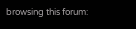browsing this forum: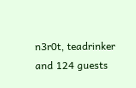n3r0t, teadrinker and 124 guests